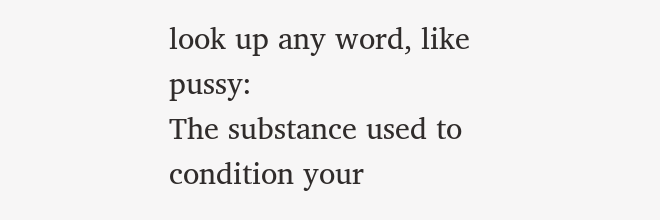look up any word, like pussy:
The substance used to condition your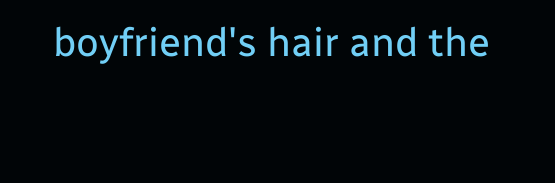boyfriend's hair and the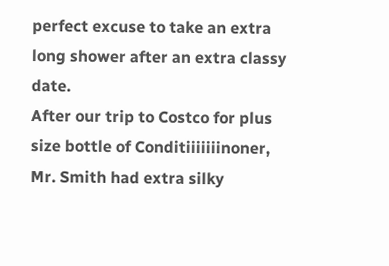perfect excuse to take an extra long shower after an extra classy date.
After our trip to Costco for plus size bottle of Conditiiiiiiinoner, Mr. Smith had extra silky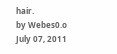hair.
by Webes0.o July 07, 2011